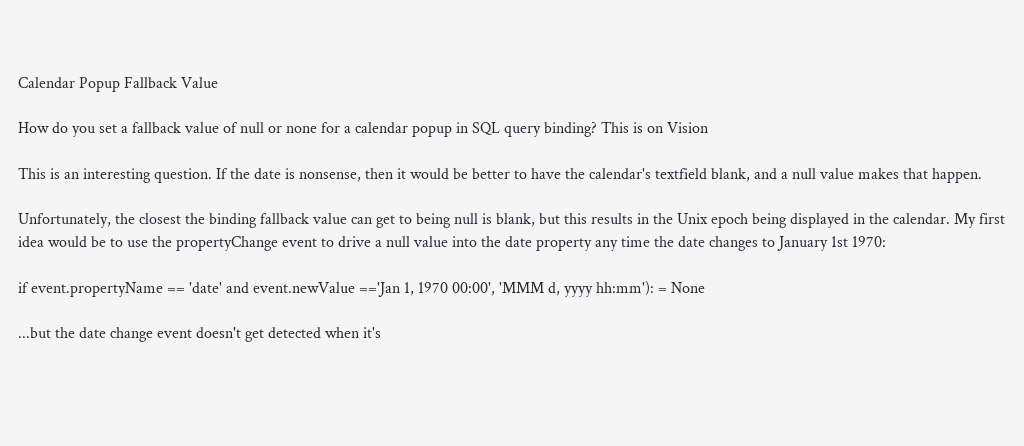Calendar Popup Fallback Value

How do you set a fallback value of null or none for a calendar popup in SQL query binding? This is on Vision

This is an interesting question. If the date is nonsense, then it would be better to have the calendar's textfield blank, and a null value makes that happen.

Unfortunately, the closest the binding fallback value can get to being null is blank, but this results in the Unix epoch being displayed in the calendar. My first idea would be to use the propertyChange event to drive a null value into the date property any time the date changes to January 1st 1970:

if event.propertyName == 'date' and event.newValue =='Jan 1, 1970 00:00', 'MMM d, yyyy hh:mm'): = None

...but the date change event doesn't get detected when it's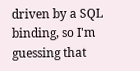driven by a SQL binding, so I'm guessing that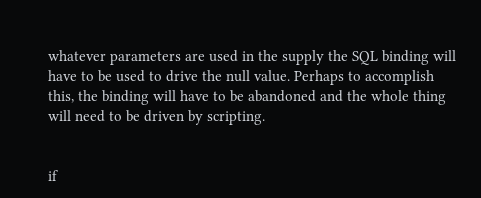whatever parameters are used in the supply the SQL binding will have to be used to drive the null value. Perhaps to accomplish this, the binding will have to be abandoned and the whole thing will need to be driven by scripting.


if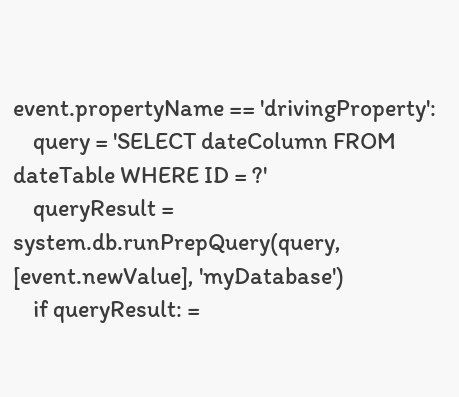event.propertyName == 'drivingProperty':
    query = 'SELECT dateColumn FROM dateTable WHERE ID = ?'
    queryResult = system.db.runPrepQuery(query, [event.newValue], 'myDatabase')
    if queryResult: =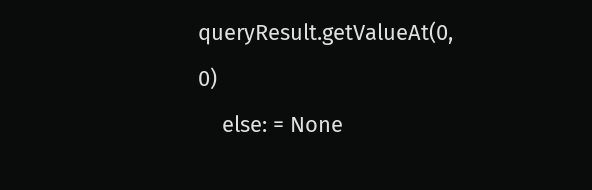queryResult.getValueAt(0, 0)
    else: = None